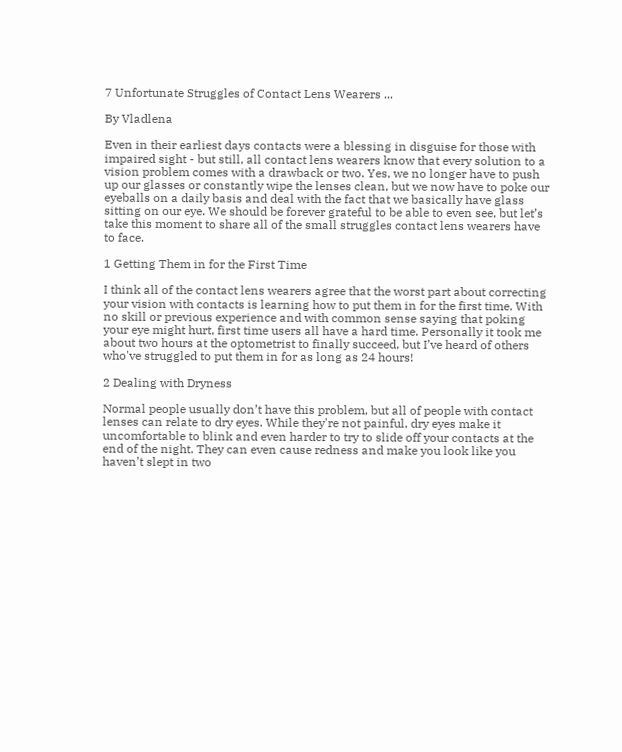7 Unfortunate Struggles of Contact Lens Wearers ...

By Vladlena

Even in their earliest days contacts were a blessing in disguise for those with impaired sight - but still, all contact lens wearers know that every solution to a vision problem comes with a drawback or two. Yes, we no longer have to push up our glasses or constantly wipe the lenses clean, but we now have to poke our eyeballs on a daily basis and deal with the fact that we basically have glass sitting on our eye. We should be forever grateful to be able to even see, but let’s take this moment to share all of the small struggles contact lens wearers have to face.

1 Getting Them in for the First Time

I think all of the contact lens wearers agree that the worst part about correcting your vision with contacts is learning how to put them in for the first time. With no skill or previous experience and with common sense saying that poking your eye might hurt, first time users all have a hard time. Personally it took me about two hours at the optometrist to finally succeed, but I’ve heard of others who've struggled to put them in for as long as 24 hours!

2 Dealing with Dryness

Normal people usually don’t have this problem, but all of people with contact lenses can relate to dry eyes. While they're not painful, dry eyes make it uncomfortable to blink and even harder to try to slide off your contacts at the end of the night. They can even cause redness and make you look like you haven’t slept in two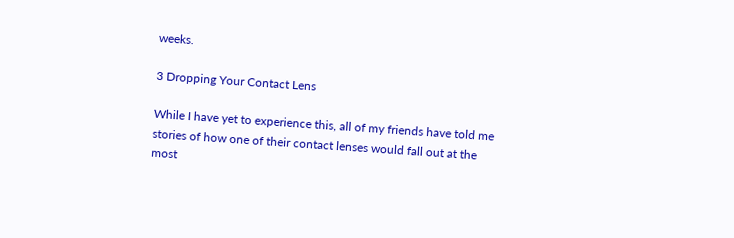weeks.

3 Dropping Your Contact Lens

While I have yet to experience this, all of my friends have told me stories of how one of their contact lenses would fall out at the most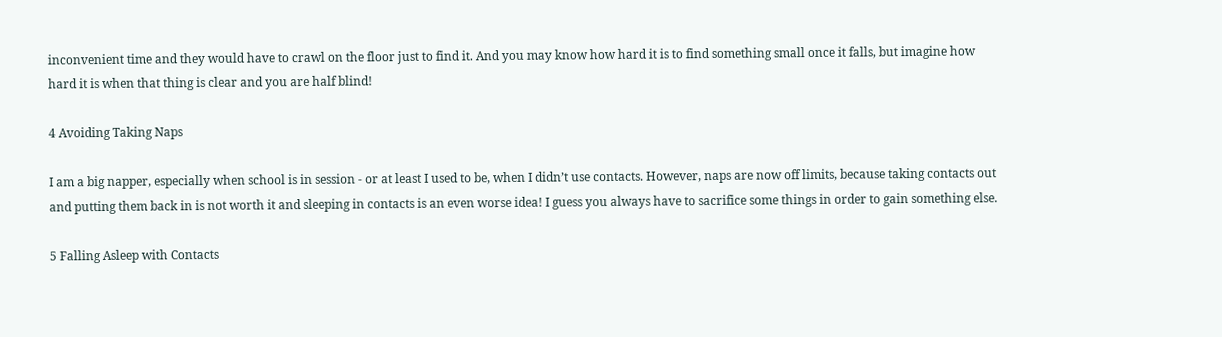inconvenient time and they would have to crawl on the floor just to find it. And you may know how hard it is to find something small once it falls, but imagine how hard it is when that thing is clear and you are half blind!

4 Avoiding Taking Naps

I am a big napper, especially when school is in session - or at least I used to be, when I didn’t use contacts. However, naps are now off limits, because taking contacts out and putting them back in is not worth it and sleeping in contacts is an even worse idea! I guess you always have to sacrifice some things in order to gain something else.

5 Falling Asleep with Contacts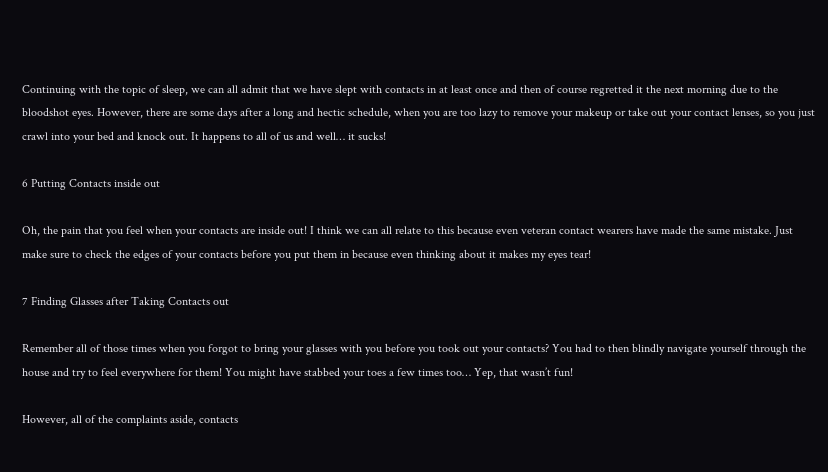Continuing with the topic of sleep, we can all admit that we have slept with contacts in at least once and then of course regretted it the next morning due to the bloodshot eyes. However, there are some days after a long and hectic schedule, when you are too lazy to remove your makeup or take out your contact lenses, so you just crawl into your bed and knock out. It happens to all of us and well… it sucks!

6 Putting Contacts inside out

Oh, the pain that you feel when your contacts are inside out! I think we can all relate to this because even veteran contact wearers have made the same mistake. Just make sure to check the edges of your contacts before you put them in because even thinking about it makes my eyes tear!

7 Finding Glasses after Taking Contacts out

Remember all of those times when you forgot to bring your glasses with you before you took out your contacts? You had to then blindly navigate yourself through the house and try to feel everywhere for them! You might have stabbed your toes a few times too… Yep, that wasn’t fun!

However, all of the complaints aside, contacts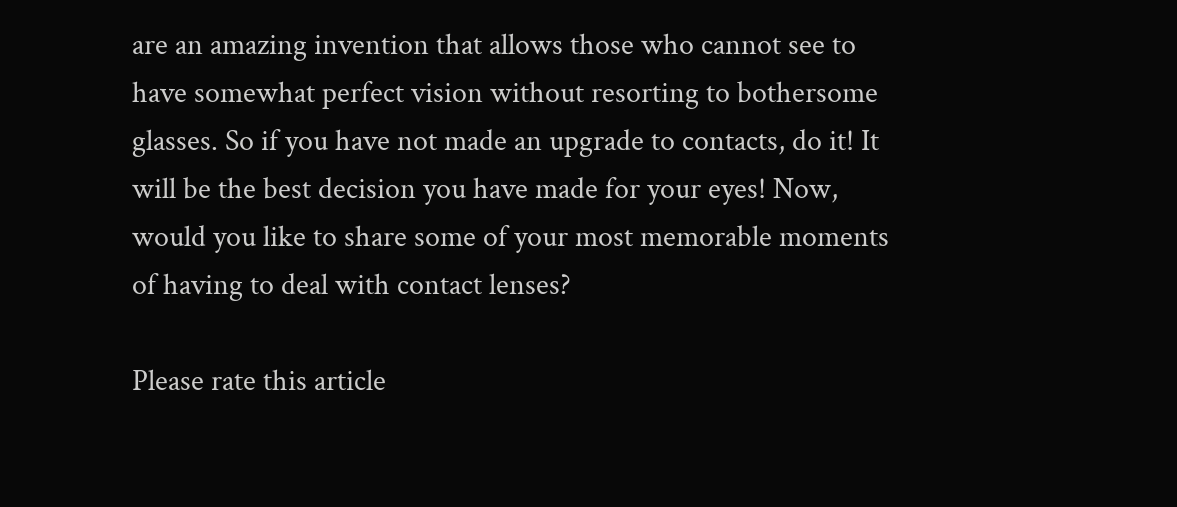are an amazing invention that allows those who cannot see to have somewhat perfect vision without resorting to bothersome glasses. So if you have not made an upgrade to contacts, do it! It will be the best decision you have made for your eyes! Now, would you like to share some of your most memorable moments of having to deal with contact lenses?

Please rate this article